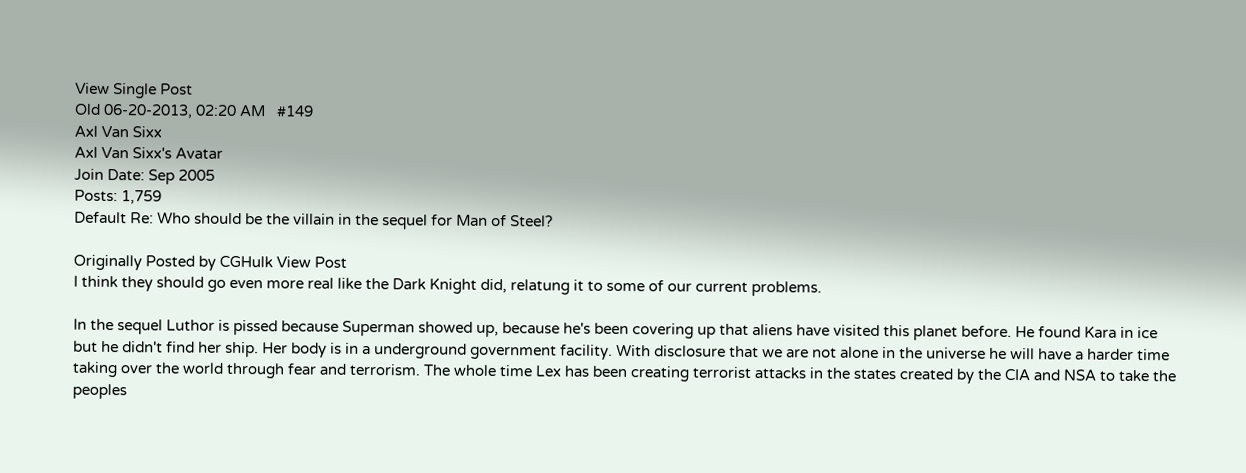View Single Post
Old 06-20-2013, 02:20 AM   #149
Axl Van Sixx
Axl Van Sixx's Avatar
Join Date: Sep 2005
Posts: 1,759
Default Re: Who should be the villain in the sequel for Man of Steel?

Originally Posted by CGHulk View Post
I think they should go even more real like the Dark Knight did, relatung it to some of our current problems.

In the sequel Luthor is pissed because Superman showed up, because he's been covering up that aliens have visited this planet before. He found Kara in ice but he didn't find her ship. Her body is in a underground government facility. With disclosure that we are not alone in the universe he will have a harder time taking over the world through fear and terrorism. The whole time Lex has been creating terrorist attacks in the states created by the CIA and NSA to take the peoples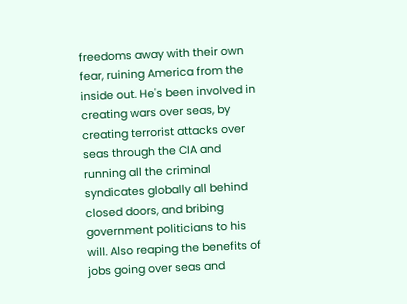freedoms away with their own fear, ruining America from the inside out. He's been involved in creating wars over seas, by creating terrorist attacks over seas through the CIA and running all the criminal syndicates globally all behind closed doors, and bribing government politicians to his will. Also reaping the benefits of jobs going over seas and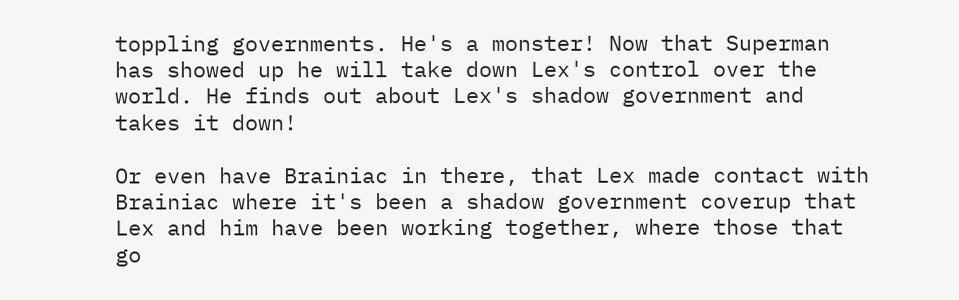toppling governments. He's a monster! Now that Superman has showed up he will take down Lex's control over the world. He finds out about Lex's shadow government and takes it down!

Or even have Brainiac in there, that Lex made contact with Brainiac where it's been a shadow government coverup that Lex and him have been working together, where those that go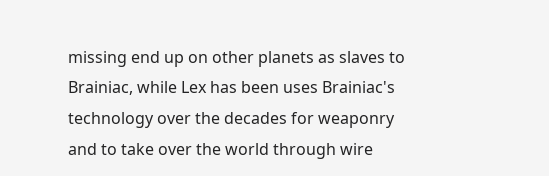missing end up on other planets as slaves to Brainiac, while Lex has been uses Brainiac's technology over the decades for weaponry and to take over the world through wire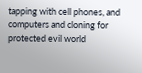tapping with cell phones, and computers and cloning for protected evil world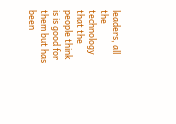leaders, all the technology that the people think is is good for them but has been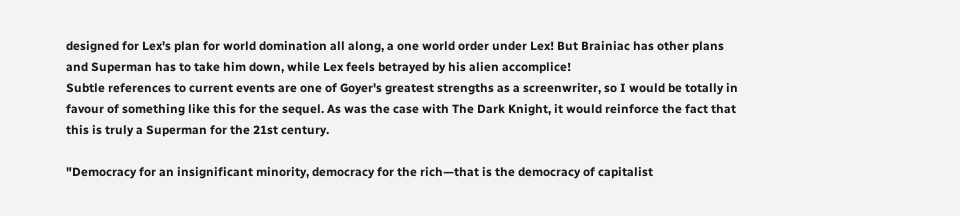designed for Lex's plan for world domination all along, a one world order under Lex! But Brainiac has other plans and Superman has to take him down, while Lex feels betrayed by his alien accomplice!
Subtle references to current events are one of Goyer's greatest strengths as a screenwriter, so I would be totally in favour of something like this for the sequel. As was the case with The Dark Knight, it would reinforce the fact that this is truly a Superman for the 21st century.

"Democracy for an insignificant minority, democracy for the rich—that is the democracy of capitalist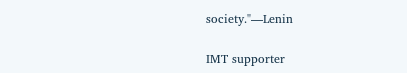society."—Lenin

IMT supporter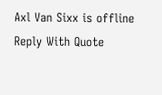Axl Van Sixx is offline   Reply With Quote